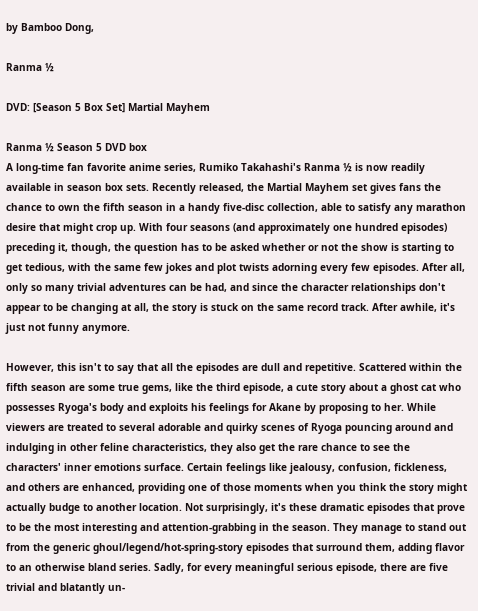by Bamboo Dong,

Ranma ½

DVD: [Season 5 Box Set] Martial Mayhem

Ranma ½ Season 5 DVD box
A long-time fan favorite anime series, Rumiko Takahashi's Ranma ½ is now readily available in season box sets. Recently released, the Martial Mayhem set gives fans the chance to own the fifth season in a handy five-disc collection, able to satisfy any marathon desire that might crop up. With four seasons (and approximately one hundred episodes) preceding it, though, the question has to be asked whether or not the show is starting to get tedious, with the same few jokes and plot twists adorning every few episodes. After all, only so many trivial adventures can be had, and since the character relationships don't appear to be changing at all, the story is stuck on the same record track. After awhile, it's just not funny anymore.

However, this isn't to say that all the episodes are dull and repetitive. Scattered within the fifth season are some true gems, like the third episode, a cute story about a ghost cat who possesses Ryoga's body and exploits his feelings for Akane by proposing to her. While viewers are treated to several adorable and quirky scenes of Ryoga pouncing around and indulging in other feline characteristics, they also get the rare chance to see the characters' inner emotions surface. Certain feelings like jealousy, confusion, fickleness, and others are enhanced, providing one of those moments when you think the story might actually budge to another location. Not surprisingly, it's these dramatic episodes that prove to be the most interesting and attention-grabbing in the season. They manage to stand out from the generic ghoul/legend/hot-spring-story episodes that surround them, adding flavor to an otherwise bland series. Sadly, for every meaningful serious episode, there are five trivial and blatantly un-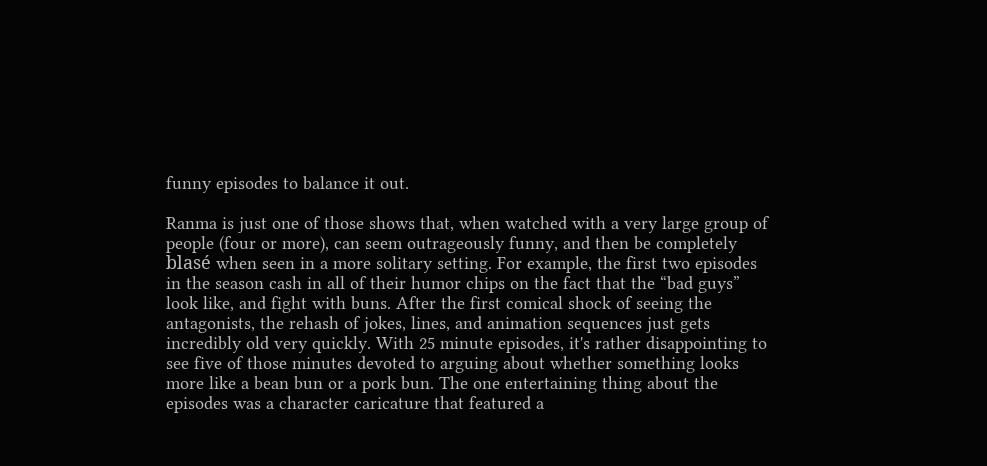funny episodes to balance it out.

Ranma is just one of those shows that, when watched with a very large group of people (four or more), can seem outrageously funny, and then be completely blasé when seen in a more solitary setting. For example, the first two episodes in the season cash in all of their humor chips on the fact that the “bad guys” look like, and fight with buns. After the first comical shock of seeing the antagonists, the rehash of jokes, lines, and animation sequences just gets incredibly old very quickly. With 25 minute episodes, it's rather disappointing to see five of those minutes devoted to arguing about whether something looks more like a bean bun or a pork bun. The one entertaining thing about the episodes was a character caricature that featured a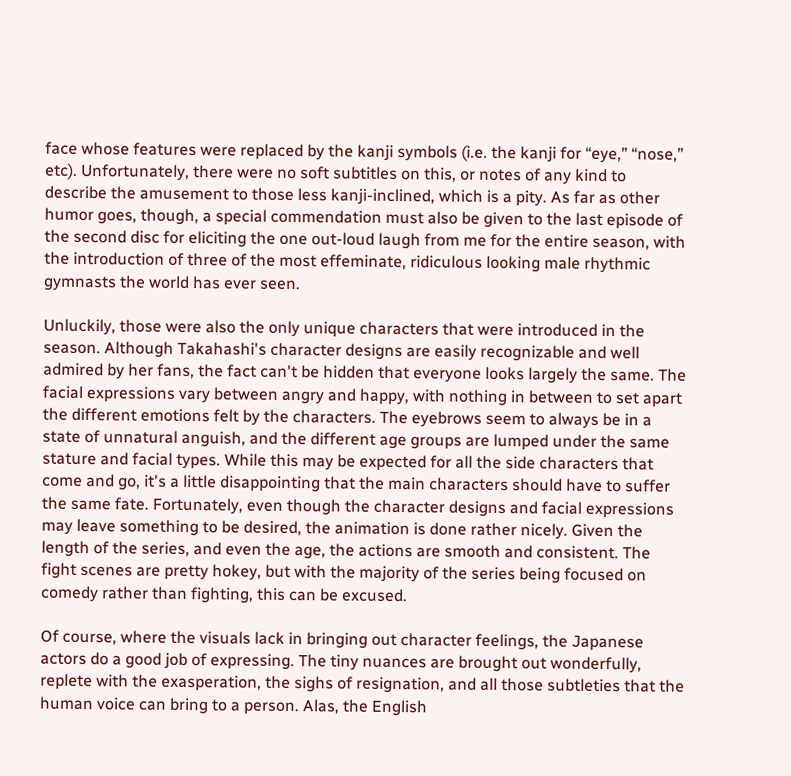face whose features were replaced by the kanji symbols (i.e. the kanji for “eye,” “nose,” etc). Unfortunately, there were no soft subtitles on this, or notes of any kind to describe the amusement to those less kanji-inclined, which is a pity. As far as other humor goes, though, a special commendation must also be given to the last episode of the second disc for eliciting the one out-loud laugh from me for the entire season, with the introduction of three of the most effeminate, ridiculous looking male rhythmic gymnasts the world has ever seen.

Unluckily, those were also the only unique characters that were introduced in the season. Although Takahashi's character designs are easily recognizable and well admired by her fans, the fact can't be hidden that everyone looks largely the same. The facial expressions vary between angry and happy, with nothing in between to set apart the different emotions felt by the characters. The eyebrows seem to always be in a state of unnatural anguish, and the different age groups are lumped under the same stature and facial types. While this may be expected for all the side characters that come and go, it's a little disappointing that the main characters should have to suffer the same fate. Fortunately, even though the character designs and facial expressions may leave something to be desired, the animation is done rather nicely. Given the length of the series, and even the age, the actions are smooth and consistent. The fight scenes are pretty hokey, but with the majority of the series being focused on comedy rather than fighting, this can be excused.

Of course, where the visuals lack in bringing out character feelings, the Japanese actors do a good job of expressing. The tiny nuances are brought out wonderfully, replete with the exasperation, the sighs of resignation, and all those subtleties that the human voice can bring to a person. Alas, the English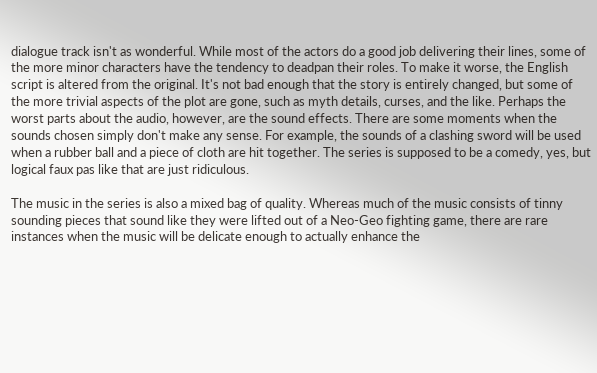dialogue track isn't as wonderful. While most of the actors do a good job delivering their lines, some of the more minor characters have the tendency to deadpan their roles. To make it worse, the English script is altered from the original. It's not bad enough that the story is entirely changed, but some of the more trivial aspects of the plot are gone, such as myth details, curses, and the like. Perhaps the worst parts about the audio, however, are the sound effects. There are some moments when the sounds chosen simply don't make any sense. For example, the sounds of a clashing sword will be used when a rubber ball and a piece of cloth are hit together. The series is supposed to be a comedy, yes, but logical faux pas like that are just ridiculous.

The music in the series is also a mixed bag of quality. Whereas much of the music consists of tinny sounding pieces that sound like they were lifted out of a Neo-Geo fighting game, there are rare instances when the music will be delicate enough to actually enhance the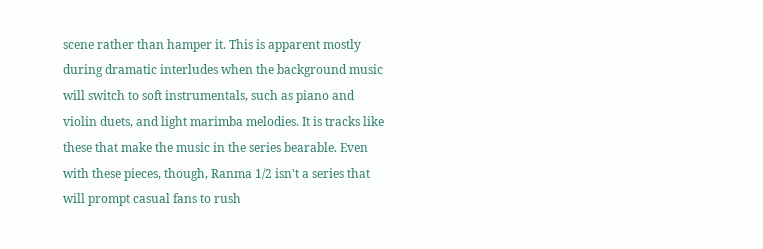scene rather than hamper it. This is apparent mostly during dramatic interludes when the background music will switch to soft instrumentals, such as piano and violin duets, and light marimba melodies. It is tracks like these that make the music in the series bearable. Even with these pieces, though, Ranma 1/2 isn't a series that will prompt casual fans to rush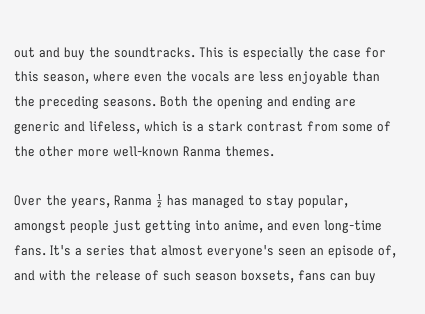out and buy the soundtracks. This is especially the case for this season, where even the vocals are less enjoyable than the preceding seasons. Both the opening and ending are generic and lifeless, which is a stark contrast from some of the other more well-known Ranma themes.

Over the years, Ranma ½ has managed to stay popular, amongst people just getting into anime, and even long-time fans. It's a series that almost everyone's seen an episode of, and with the release of such season boxsets, fans can buy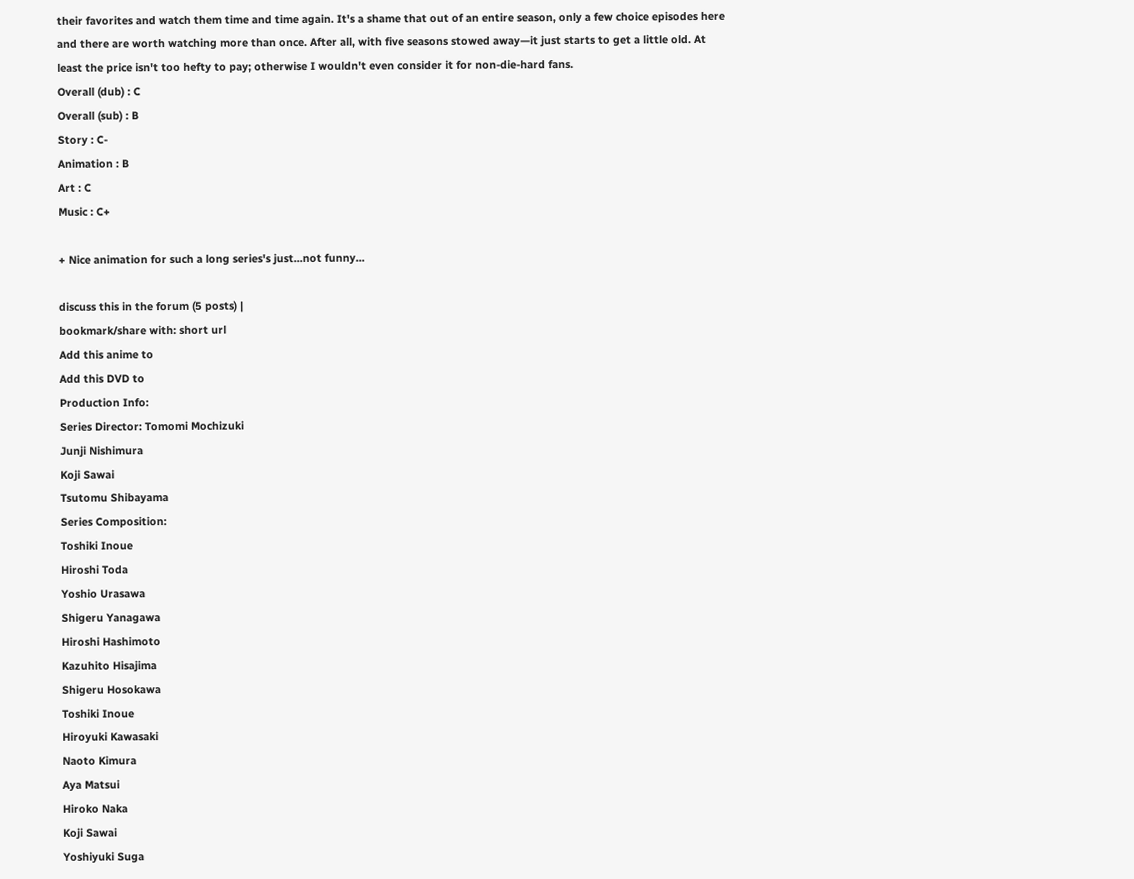their favorites and watch them time and time again. It's a shame that out of an entire season, only a few choice episodes here and there are worth watching more than once. After all, with five seasons stowed away—it just starts to get a little old. At least the price isn't too hefty to pay; otherwise I wouldn't even consider it for non-die-hard fans.
Overall (dub) : C
Overall (sub) : B
Story : C-
Animation : B
Art : C
Music : C+

+ Nice animation for such a long series's just...not funny...

discuss this in the forum (5 posts) |
bookmark/share with: short url
Add this anime to
Add this DVD to
Production Info:
Series Director: Tomomi Mochizuki
Junji Nishimura
Koji Sawai
Tsutomu Shibayama
Series Composition:
Toshiki Inoue
Hiroshi Toda
Yoshio Urasawa
Shigeru Yanagawa
Hiroshi Hashimoto
Kazuhito Hisajima
Shigeru Hosokawa
Toshiki Inoue
Hiroyuki Kawasaki
Naoto Kimura
Aya Matsui
Hiroko Naka
Koji Sawai
Yoshiyuki Suga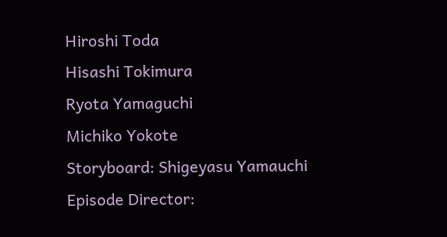Hiroshi Toda
Hisashi Tokimura
Ryota Yamaguchi
Michiko Yokote
Storyboard: Shigeyasu Yamauchi
Episode Director: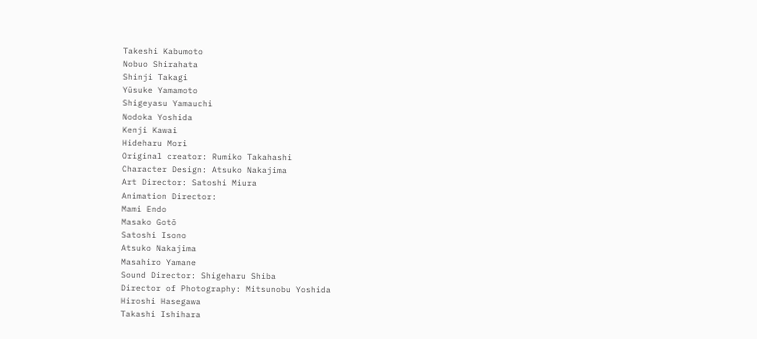Takeshi Kabumoto
Nobuo Shirahata
Shinji Takagi
Yūsuke Yamamoto
Shigeyasu Yamauchi
Nodoka Yoshida
Kenji Kawai
Hideharu Mori
Original creator: Rumiko Takahashi
Character Design: Atsuko Nakajima
Art Director: Satoshi Miura
Animation Director:
Mami Endo
Masako Gotō
Satoshi Isono
Atsuko Nakajima
Masahiro Yamane
Sound Director: Shigeharu Shiba
Director of Photography: Mitsunobu Yoshida
Hiroshi Hasegawa
Takashi Ishihara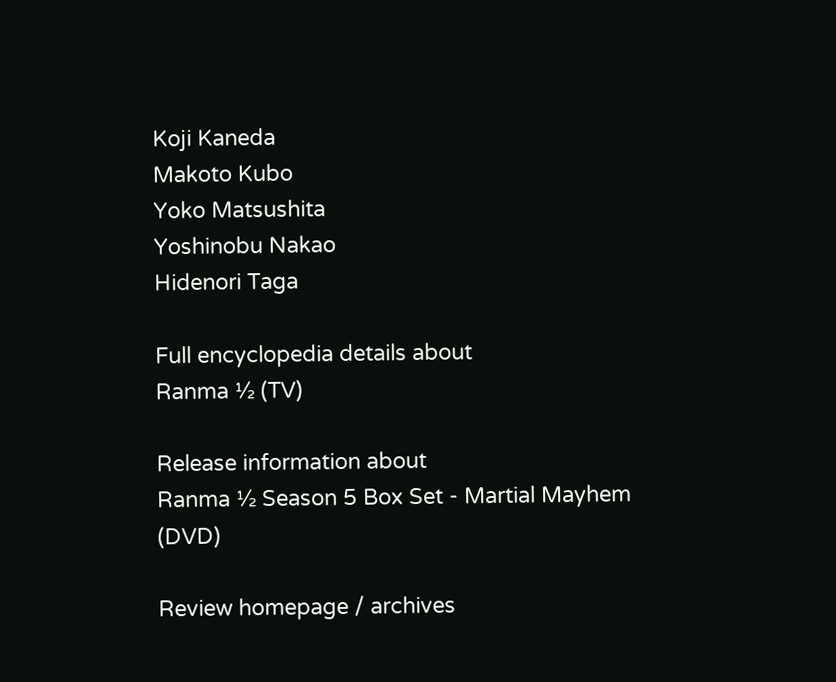Koji Kaneda
Makoto Kubo
Yoko Matsushita
Yoshinobu Nakao
Hidenori Taga

Full encyclopedia details about
Ranma ½ (TV)

Release information about
Ranma ½ Season 5 Box Set - Martial Mayhem (DVD)

Review homepage / archives